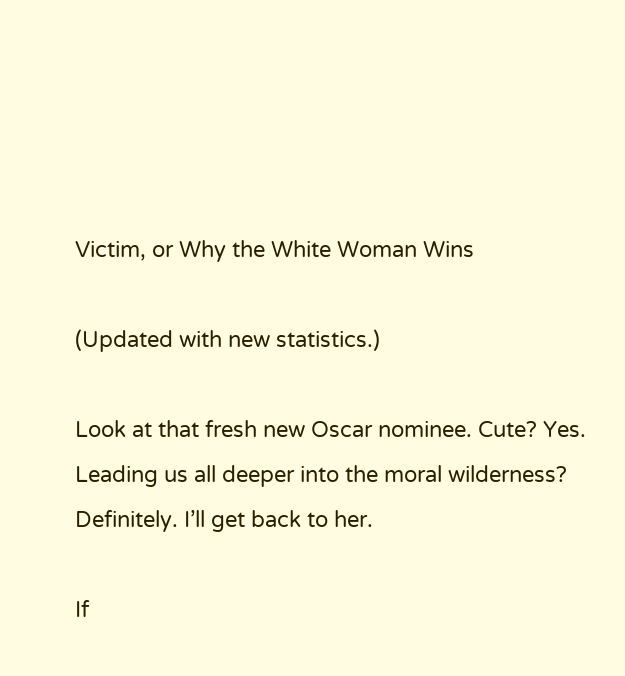Victim, or Why the White Woman Wins

(Updated with new statistics.)

Look at that fresh new Oscar nominee. Cute? Yes. Leading us all deeper into the moral wilderness? Definitely. I’ll get back to her.

If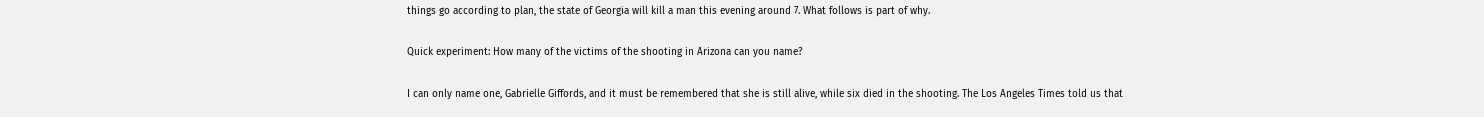things go according to plan, the state of Georgia will kill a man this evening around 7. What follows is part of why.

Quick experiment: How many of the victims of the shooting in Arizona can you name?

I can only name one, Gabrielle Giffords, and it must be remembered that she is still alive, while six died in the shooting. The Los Angeles Times told us that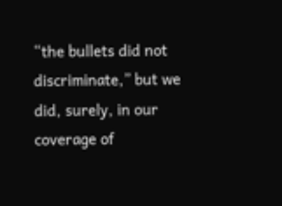“the bullets did not discriminate,” but we did, surely, in our coverage of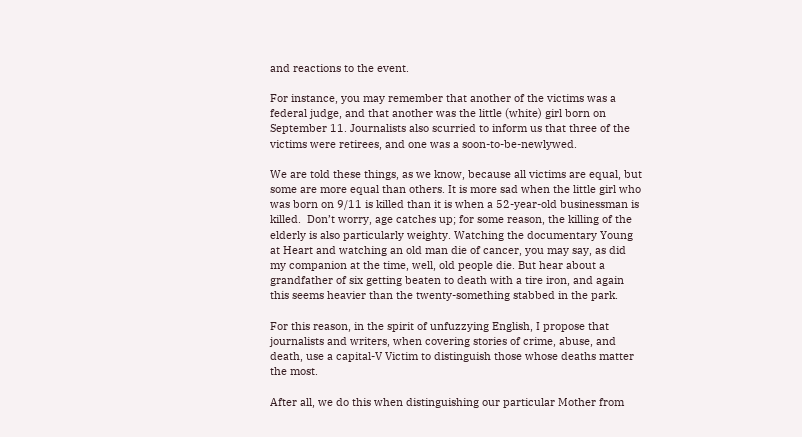and reactions to the event.

For instance, you may remember that another of the victims was a federal judge, and that another was the little (white) girl born on September 11. Journalists also scurried to inform us that three of the victims were retirees, and one was a soon-to-be-newlywed.

We are told these things, as we know, because all victims are equal, but some are more equal than others. It is more sad when the little girl who was born on 9/11 is killed than it is when a 52-year-old businessman is killed.  Don’t worry, age catches up; for some reason, the killing of the elderly is also particularly weighty. Watching the documentary Young at Heart and watching an old man die of cancer, you may say, as did my companion at the time, well, old people die. But hear about a grandfather of six getting beaten to death with a tire iron, and again this seems heavier than the twenty-something stabbed in the park.

For this reason, in the spirit of unfuzzying English, I propose that journalists and writers, when covering stories of crime, abuse, and death, use a capital-V Victim to distinguish those whose deaths matter the most.

After all, we do this when distinguishing our particular Mother from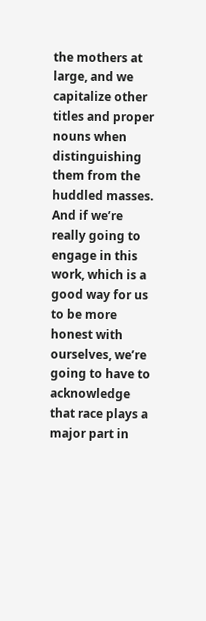the mothers at large, and we capitalize other titles and proper nouns when distinguishing them from the huddled masses. And if we’re really going to engage in this work, which is a good way for us to be more honest with ourselves, we’re going to have to acknowledge that race plays a major part in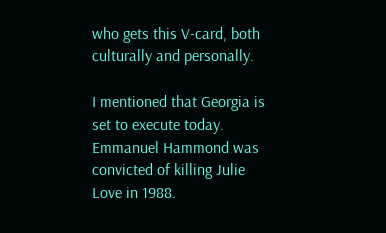who gets this V-card, both culturally and personally.

I mentioned that Georgia is set to execute today. Emmanuel Hammond was convicted of killing Julie Love in 1988.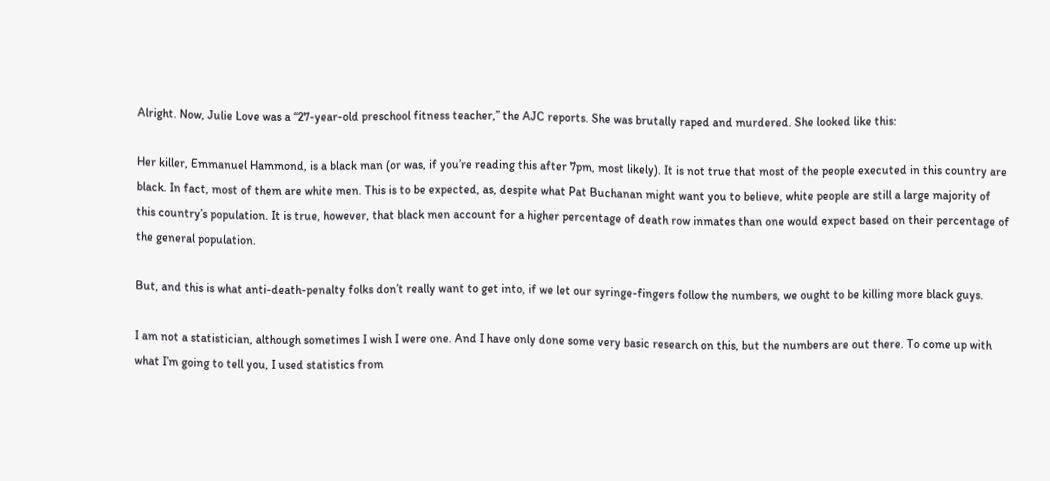Alright. Now, Julie Love was a “27-year-old preschool fitness teacher,” the AJC reports. She was brutally raped and murdered. She looked like this:

Her killer, Emmanuel Hammond, is a black man (or was, if you’re reading this after 7pm, most likely). It is not true that most of the people executed in this country are black. In fact, most of them are white men. This is to be expected, as, despite what Pat Buchanan might want you to believe, white people are still a large majority of this country’s population. It is true, however, that black men account for a higher percentage of death row inmates than one would expect based on their percentage of the general population.

But, and this is what anti-death-penalty folks don’t really want to get into, if we let our syringe-fingers follow the numbers, we ought to be killing more black guys.

I am not a statistician, although sometimes I wish I were one. And I have only done some very basic research on this, but the numbers are out there. To come up with what I’m going to tell you, I used statistics from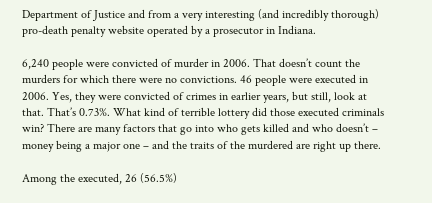Department of Justice and from a very interesting (and incredibly thorough) pro-death penalty website operated by a prosecutor in Indiana.

6,240 people were convicted of murder in 2006. That doesn’t count the murders for which there were no convictions. 46 people were executed in 2006. Yes, they were convicted of crimes in earlier years, but still, look at that. That’s 0.73%. What kind of terrible lottery did those executed criminals win? There are many factors that go into who gets killed and who doesn’t – money being a major one – and the traits of the murdered are right up there.

Among the executed, 26 (56.5%)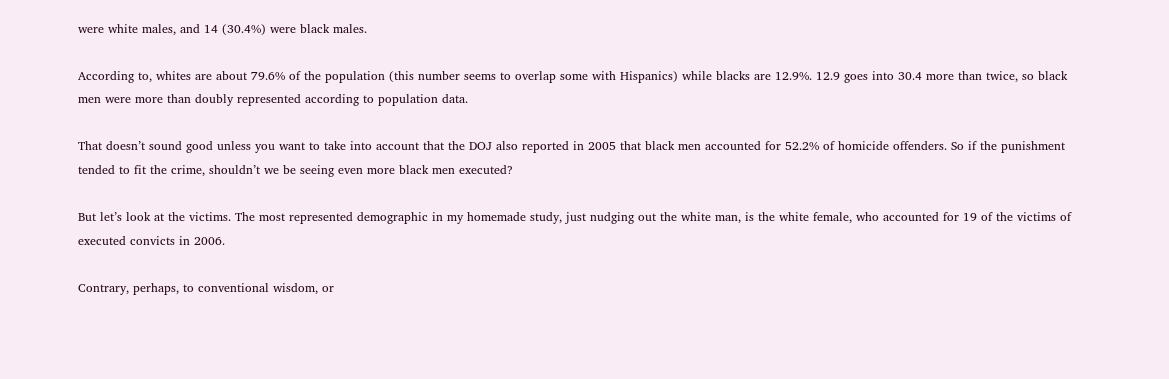were white males, and 14 (30.4%) were black males.

According to, whites are about 79.6% of the population (this number seems to overlap some with Hispanics) while blacks are 12.9%. 12.9 goes into 30.4 more than twice, so black men were more than doubly represented according to population data.

That doesn’t sound good unless you want to take into account that the DOJ also reported in 2005 that black men accounted for 52.2% of homicide offenders. So if the punishment tended to fit the crime, shouldn’t we be seeing even more black men executed?

But let’s look at the victims. The most represented demographic in my homemade study, just nudging out the white man, is the white female, who accounted for 19 of the victims of executed convicts in 2006.

Contrary, perhaps, to conventional wisdom, or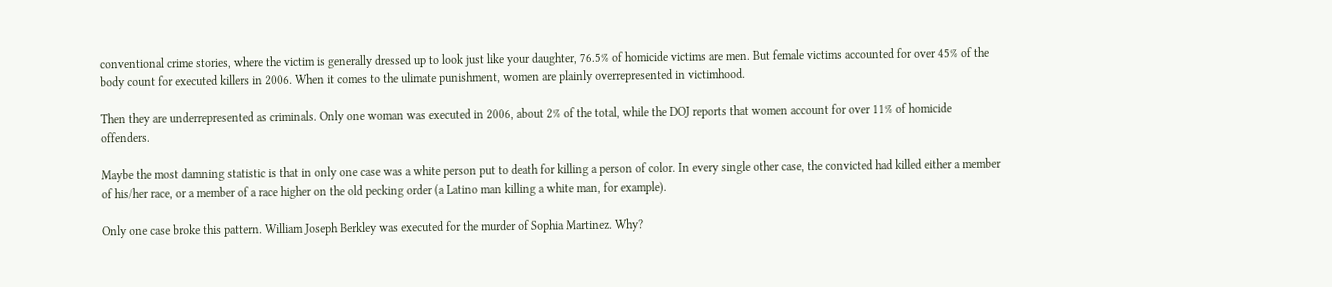conventional crime stories, where the victim is generally dressed up to look just like your daughter, 76.5% of homicide victims are men. But female victims accounted for over 45% of the body count for executed killers in 2006. When it comes to the ulimate punishment, women are plainly overrepresented in victimhood.

Then they are underrepresented as criminals. Only one woman was executed in 2006, about 2% of the total, while the DOJ reports that women account for over 11% of homicide offenders.

Maybe the most damning statistic is that in only one case was a white person put to death for killing a person of color. In every single other case, the convicted had killed either a member of his/her race, or a member of a race higher on the old pecking order (a Latino man killing a white man, for example).

Only one case broke this pattern. William Joseph Berkley was executed for the murder of Sophia Martinez. Why?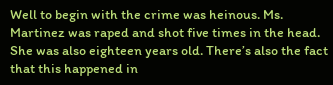Well to begin with the crime was heinous. Ms. Martinez was raped and shot five times in the head. She was also eighteen years old. There’s also the fact that this happened in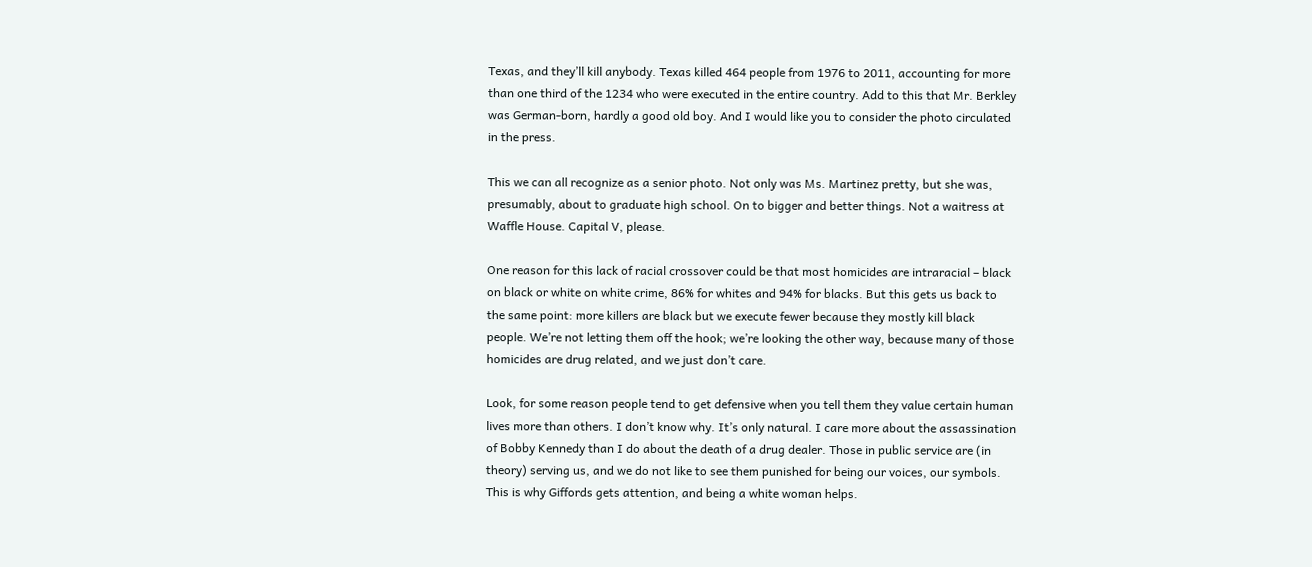Texas, and they’ll kill anybody. Texas killed 464 people from 1976 to 2011, accounting for more than one third of the 1234 who were executed in the entire country. Add to this that Mr. Berkley was German-born, hardly a good old boy. And I would like you to consider the photo circulated in the press.

This we can all recognize as a senior photo. Not only was Ms. Martinez pretty, but she was, presumably, about to graduate high school. On to bigger and better things. Not a waitress at Waffle House. Capital V, please.

One reason for this lack of racial crossover could be that most homicides are intraracial – black on black or white on white crime, 86% for whites and 94% for blacks. But this gets us back to the same point: more killers are black but we execute fewer because they mostly kill black people. We’re not letting them off the hook; we’re looking the other way, because many of those homicides are drug related, and we just don’t care.

Look, for some reason people tend to get defensive when you tell them they value certain human lives more than others. I don’t know why. It’s only natural. I care more about the assassination of Bobby Kennedy than I do about the death of a drug dealer. Those in public service are (in theory) serving us, and we do not like to see them punished for being our voices, our symbols. This is why Giffords gets attention, and being a white woman helps.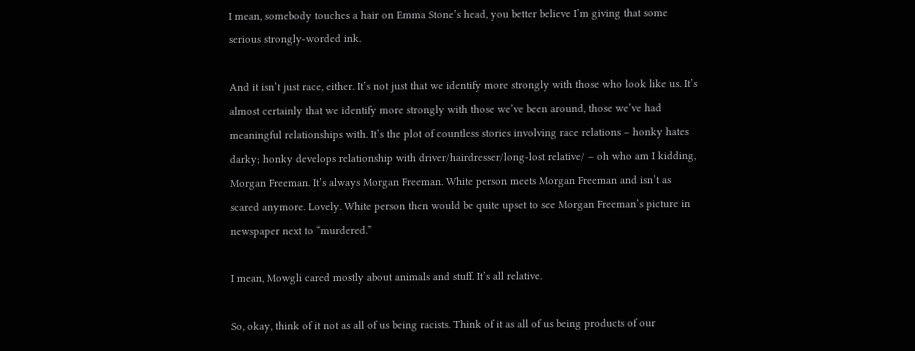I mean, somebody touches a hair on Emma Stone’s head, you better believe I’m giving that some serious strongly-worded ink.

And it isn’t just race, either. It’s not just that we identify more strongly with those who look like us. It’s almost certainly that we identify more strongly with those we’ve been around, those we’ve had meaningful relationships with. It’s the plot of countless stories involving race relations – honky hates darky; honky develops relationship with driver/hairdresser/long-lost relative/ – oh who am I kidding, Morgan Freeman. It’s always Morgan Freeman. White person meets Morgan Freeman and isn’t as scared anymore. Lovely. White person then would be quite upset to see Morgan Freeman’s picture in newspaper next to “murdered.”

I mean, Mowgli cared mostly about animals and stuff. It’s all relative.

So, okay, think of it not as all of us being racists. Think of it as all of us being products of our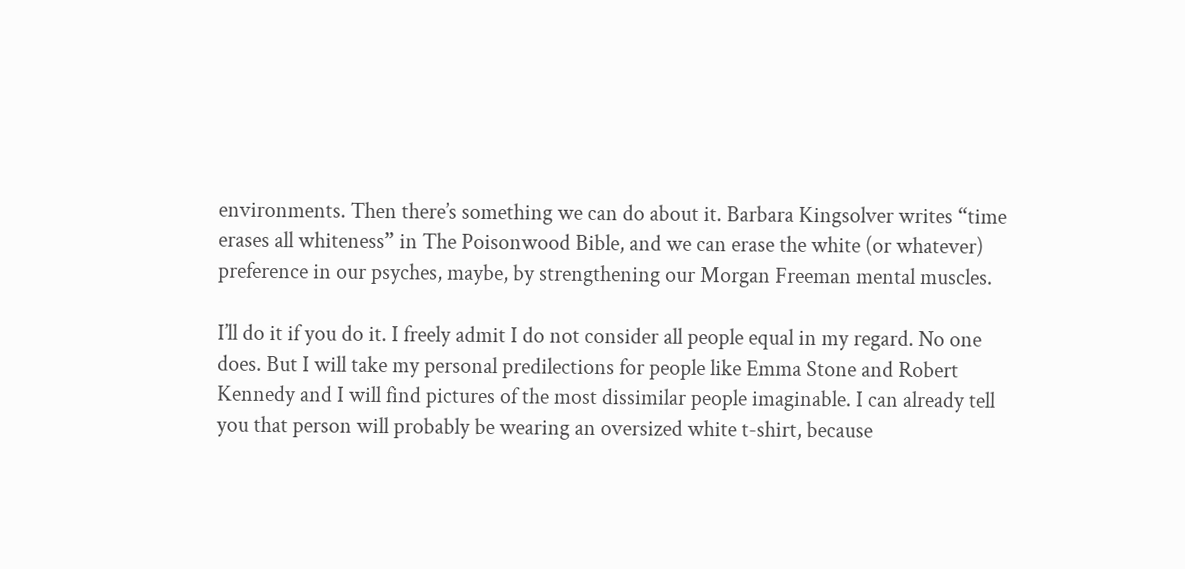environments. Then there’s something we can do about it. Barbara Kingsolver writes “time erases all whiteness” in The Poisonwood Bible, and we can erase the white (or whatever) preference in our psyches, maybe, by strengthening our Morgan Freeman mental muscles.

I’ll do it if you do it. I freely admit I do not consider all people equal in my regard. No one does. But I will take my personal predilections for people like Emma Stone and Robert Kennedy and I will find pictures of the most dissimilar people imaginable. I can already tell you that person will probably be wearing an oversized white t-shirt, because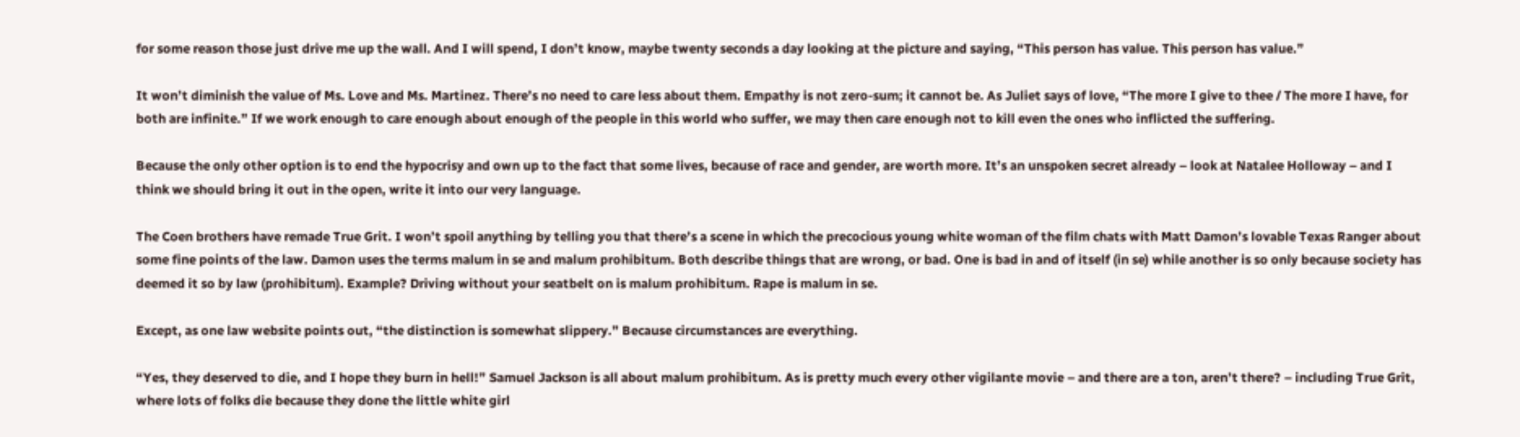for some reason those just drive me up the wall. And I will spend, I don’t know, maybe twenty seconds a day looking at the picture and saying, “This person has value. This person has value.”

It won’t diminish the value of Ms. Love and Ms. Martinez. There’s no need to care less about them. Empathy is not zero-sum; it cannot be. As Juliet says of love, “The more I give to thee / The more I have, for both are infinite.” If we work enough to care enough about enough of the people in this world who suffer, we may then care enough not to kill even the ones who inflicted the suffering.

Because the only other option is to end the hypocrisy and own up to the fact that some lives, because of race and gender, are worth more. It’s an unspoken secret already – look at Natalee Holloway – and I think we should bring it out in the open, write it into our very language.

The Coen brothers have remade True Grit. I won’t spoil anything by telling you that there’s a scene in which the precocious young white woman of the film chats with Matt Damon’s lovable Texas Ranger about some fine points of the law. Damon uses the terms malum in se and malum prohibitum. Both describe things that are wrong, or bad. One is bad in and of itself (in se) while another is so only because society has deemed it so by law (prohibitum). Example? Driving without your seatbelt on is malum prohibitum. Rape is malum in se.

Except, as one law website points out, “the distinction is somewhat slippery.” Because circumstances are everything.

“Yes, they deserved to die, and I hope they burn in hell!” Samuel Jackson is all about malum prohibitum. As is pretty much every other vigilante movie – and there are a ton, aren’t there? – including True Grit, where lots of folks die because they done the little white girl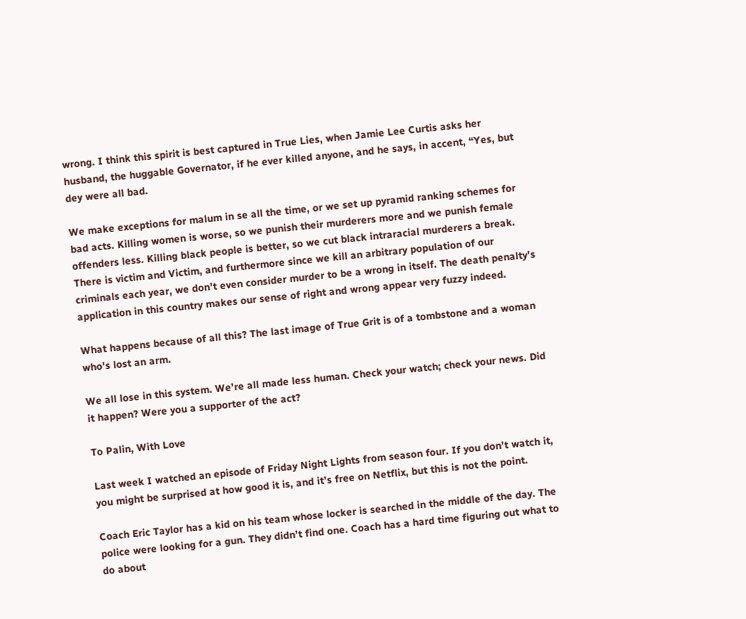wrong. I think this spirit is best captured in True Lies, when Jamie Lee Curtis asks her husband, the huggable Governator, if he ever killed anyone, and he says, in accent, “Yes, but dey were all bad.

We make exceptions for malum in se all the time, or we set up pyramid ranking schemes for bad acts. Killing women is worse, so we punish their murderers more and we punish female offenders less. Killing black people is better, so we cut black intraracial murderers a break. There is victim and Victim, and furthermore since we kill an arbitrary population of our criminals each year, we don’t even consider murder to be a wrong in itself. The death penalty’s application in this country makes our sense of right and wrong appear very fuzzy indeed.

What happens because of all this? The last image of True Grit is of a tombstone and a woman who’s lost an arm.

We all lose in this system. We’re all made less human. Check your watch; check your news. Did it happen? Were you a supporter of the act?

To Palin, With Love

Last week I watched an episode of Friday Night Lights from season four. If you don’t watch it, you might be surprised at how good it is, and it’s free on Netflix, but this is not the point.

Coach Eric Taylor has a kid on his team whose locker is searched in the middle of the day. The police were looking for a gun. They didn’t find one. Coach has a hard time figuring out what to do about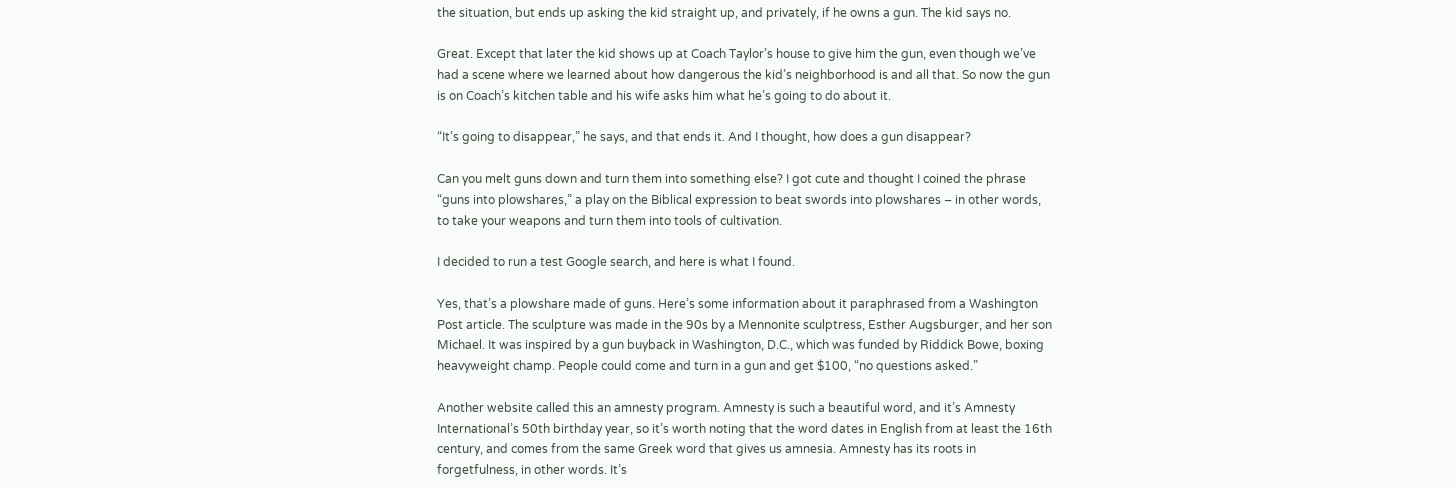the situation, but ends up asking the kid straight up, and privately, if he owns a gun. The kid says no.

Great. Except that later the kid shows up at Coach Taylor’s house to give him the gun, even though we’ve had a scene where we learned about how dangerous the kid’s neighborhood is and all that. So now the gun is on Coach’s kitchen table and his wife asks him what he’s going to do about it.

“It’s going to disappear,” he says, and that ends it. And I thought, how does a gun disappear?

Can you melt guns down and turn them into something else? I got cute and thought I coined the phrase “guns into plowshares,” a play on the Biblical expression to beat swords into plowshares – in other words, to take your weapons and turn them into tools of cultivation.

I decided to run a test Google search, and here is what I found.

Yes, that’s a plowshare made of guns. Here’s some information about it paraphrased from a Washington Post article. The sculpture was made in the 90s by a Mennonite sculptress, Esther Augsburger, and her son Michael. It was inspired by a gun buyback in Washington, D.C., which was funded by Riddick Bowe, boxing heavyweight champ. People could come and turn in a gun and get $100, “no questions asked.”

Another website called this an amnesty program. Amnesty is such a beautiful word, and it’s Amnesty International’s 50th birthday year, so it’s worth noting that the word dates in English from at least the 16th century, and comes from the same Greek word that gives us amnesia. Amnesty has its roots in forgetfulness, in other words. It’s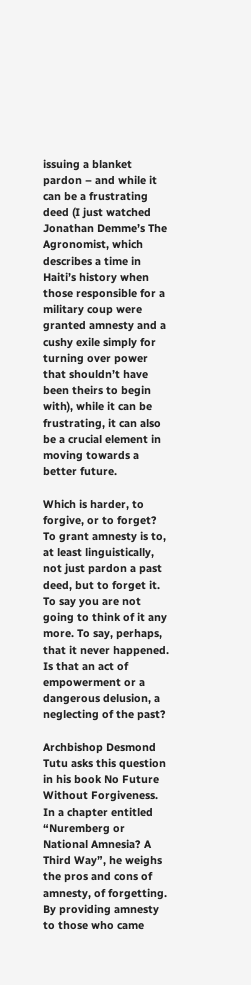issuing a blanket pardon – and while it can be a frustrating deed (I just watched Jonathan Demme’s The Agronomist, which describes a time in Haiti’s history when those responsible for a military coup were granted amnesty and a cushy exile simply for turning over power that shouldn’t have been theirs to begin with), while it can be frustrating, it can also be a crucial element in moving towards a better future.

Which is harder, to forgive, or to forget? To grant amnesty is to, at least linguistically, not just pardon a past deed, but to forget it. To say you are not going to think of it any more. To say, perhaps, that it never happened. Is that an act of empowerment or a dangerous delusion, a neglecting of the past?

Archbishop Desmond Tutu asks this question in his book No Future Without Forgiveness. In a chapter entitled “Nuremberg or National Amnesia? A Third Way”, he weighs the pros and cons of amnesty, of forgetting. By providing amnesty to those who came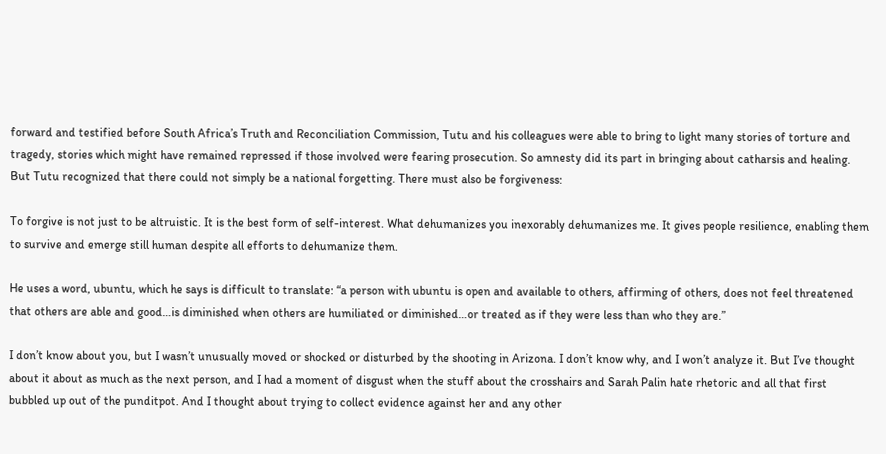forward and testified before South Africa’s Truth and Reconciliation Commission, Tutu and his colleagues were able to bring to light many stories of torture and tragedy, stories which might have remained repressed if those involved were fearing prosecution. So amnesty did its part in bringing about catharsis and healing. But Tutu recognized that there could not simply be a national forgetting. There must also be forgiveness:

To forgive is not just to be altruistic. It is the best form of self-interest. What dehumanizes you inexorably dehumanizes me. It gives people resilience, enabling them to survive and emerge still human despite all efforts to dehumanize them.

He uses a word, ubuntu, which he says is difficult to translate: “a person with ubuntu is open and available to others, affirming of others, does not feel threatened that others are able and good…is diminished when others are humiliated or diminished…or treated as if they were less than who they are.”

I don’t know about you, but I wasn’t unusually moved or shocked or disturbed by the shooting in Arizona. I don’t know why, and I won’t analyze it. But I’ve thought about it about as much as the next person, and I had a moment of disgust when the stuff about the crosshairs and Sarah Palin hate rhetoric and all that first bubbled up out of the punditpot. And I thought about trying to collect evidence against her and any other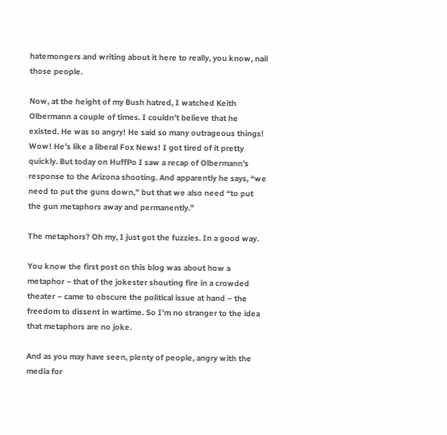hatemongers and writing about it here to really, you know, nail those people.

Now, at the height of my Bush hatred, I watched Keith Olbermann a couple of times. I couldn’t believe that he existed. He was so angry! He said so many outrageous things! Wow! He’s like a liberal Fox News! I got tired of it pretty quickly. But today on HuffPo I saw a recap of Olbermann’s response to the Arizona shooting. And apparently he says, “we need to put the guns down,” but that we also need “to put the gun metaphors away and permanently.”

The metaphors? Oh my, I just got the fuzzies. In a good way.

You know the first post on this blog was about how a metaphor – that of the jokester shouting fire in a crowded theater – came to obscure the political issue at hand – the freedom to dissent in wartime. So I’m no stranger to the idea that metaphors are no joke.

And as you may have seen, plenty of people, angry with the media for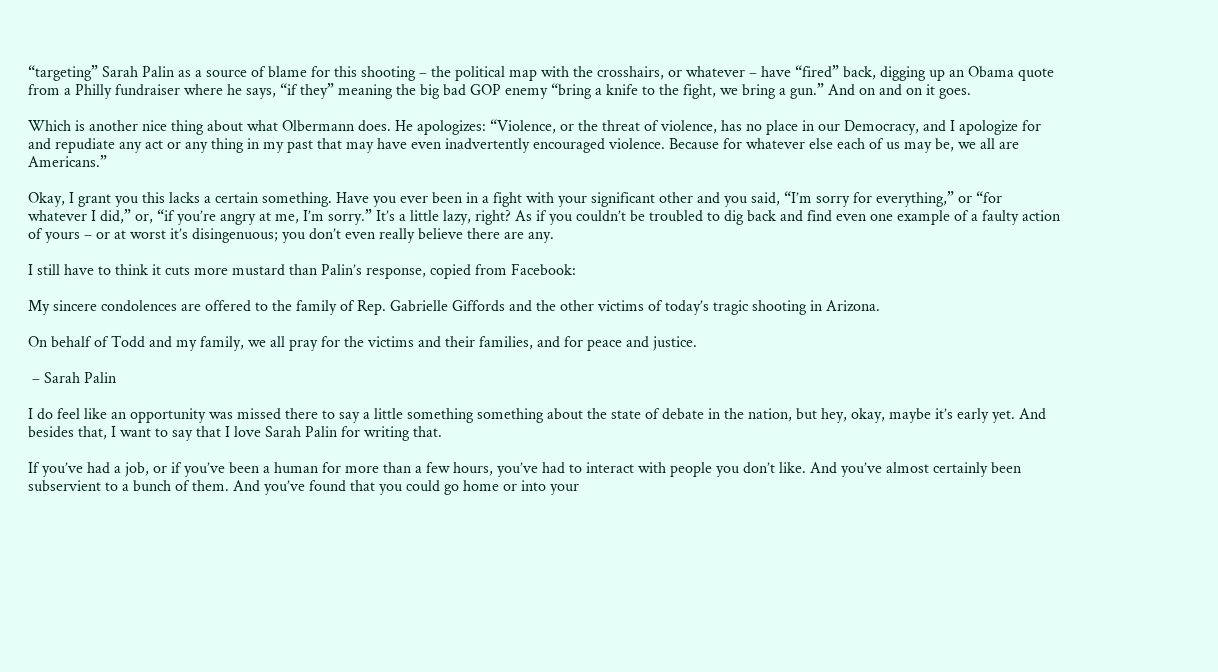“targeting” Sarah Palin as a source of blame for this shooting – the political map with the crosshairs, or whatever – have “fired” back, digging up an Obama quote from a Philly fundraiser where he says, “if they” meaning the big bad GOP enemy “bring a knife to the fight, we bring a gun.” And on and on it goes.

Which is another nice thing about what Olbermann does. He apologizes: “Violence, or the threat of violence, has no place in our Democracy, and I apologize for and repudiate any act or any thing in my past that may have even inadvertently encouraged violence. Because for whatever else each of us may be, we all are Americans.”

Okay, I grant you this lacks a certain something. Have you ever been in a fight with your significant other and you said, “I’m sorry for everything,” or “for whatever I did,” or, “if you’re angry at me, I’m sorry.” It’s a little lazy, right? As if you couldn’t be troubled to dig back and find even one example of a faulty action of yours – or at worst it’s disingenuous; you don’t even really believe there are any.

I still have to think it cuts more mustard than Palin’s response, copied from Facebook:

My sincere condolences are offered to the family of Rep. Gabrielle Giffords and the other victims of today’s tragic shooting in Arizona.

On behalf of Todd and my family, we all pray for the victims and their families, and for peace and justice.

 – Sarah Palin

I do feel like an opportunity was missed there to say a little something something about the state of debate in the nation, but hey, okay, maybe it’s early yet. And besides that, I want to say that I love Sarah Palin for writing that.

If you’ve had a job, or if you’ve been a human for more than a few hours, you’ve had to interact with people you don’t like. And you’ve almost certainly been subservient to a bunch of them. And you’ve found that you could go home or into your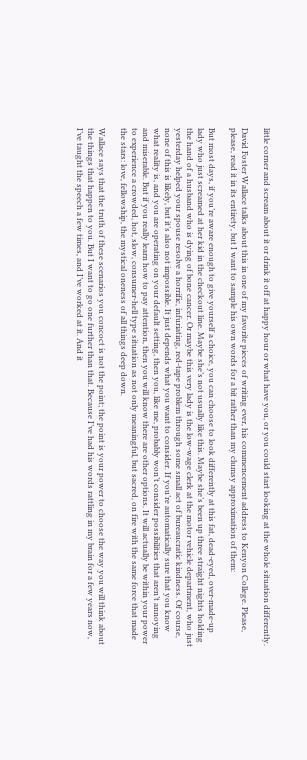little corner and scream about it or drink it off at happy hour or what have you, or you could start looking at the whole situation differently.

David Foster Wallace talks about this in one of my favorite pieces of writing ever, his commencement address to Kenyon College. Please, please, read it in its entirety, but I want to sample his own words for a bit rather than my clumsy approximation of them:

But most days, if you’re aware enough to give yourself a choice, you can choose to look differently at this fat, dead-eyed, over-made-up lady who just screamed at her kid in the checkout line. Maybe she’s not usually like this. Maybe she’s been up three straight nights holding the hand of a husband who is dying of bone cancer. Or maybe this very lady is the low-wage clerk at the motor vehicle department, who just yesterday helped your spouse resolve a horrific, infuriating, red-tape problem through some small act of bureaucratic kindness. Of course, none of this is likely, but it’s also not impossible. It just depends what you want to consider. If you’re automatically sure that you know what reality is, and you are operating on your default setting, then you, like me, probably won’t consider possibilities that aren’t annoying and miserable. But if you really learn how to pay attention, then you will know there are other options. It will actually be within your power to experience a crowded, hot, slow, consumer-hell type situation as not only meaningful, but sacred, on fire with the same force that made the stars: love, fellowship, the mystical oneness of all things deep down.

Wallace says that the truth of these scenarios you concoct is not the point; the point is your power to choose the way you will think about the things that happen to you. But I want to go one further than that. Because I’ve had his words rattling in my brain for a few years now, I’ve taught the speech a few times, and I’ve worked at it. And it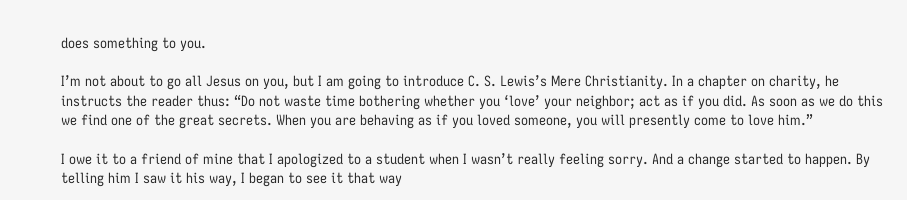does something to you.

I’m not about to go all Jesus on you, but I am going to introduce C. S. Lewis’s Mere Christianity. In a chapter on charity, he instructs the reader thus: “Do not waste time bothering whether you ‘love’ your neighbor; act as if you did. As soon as we do this we find one of the great secrets. When you are behaving as if you loved someone, you will presently come to love him.”

I owe it to a friend of mine that I apologized to a student when I wasn’t really feeling sorry. And a change started to happen. By telling him I saw it his way, I began to see it that way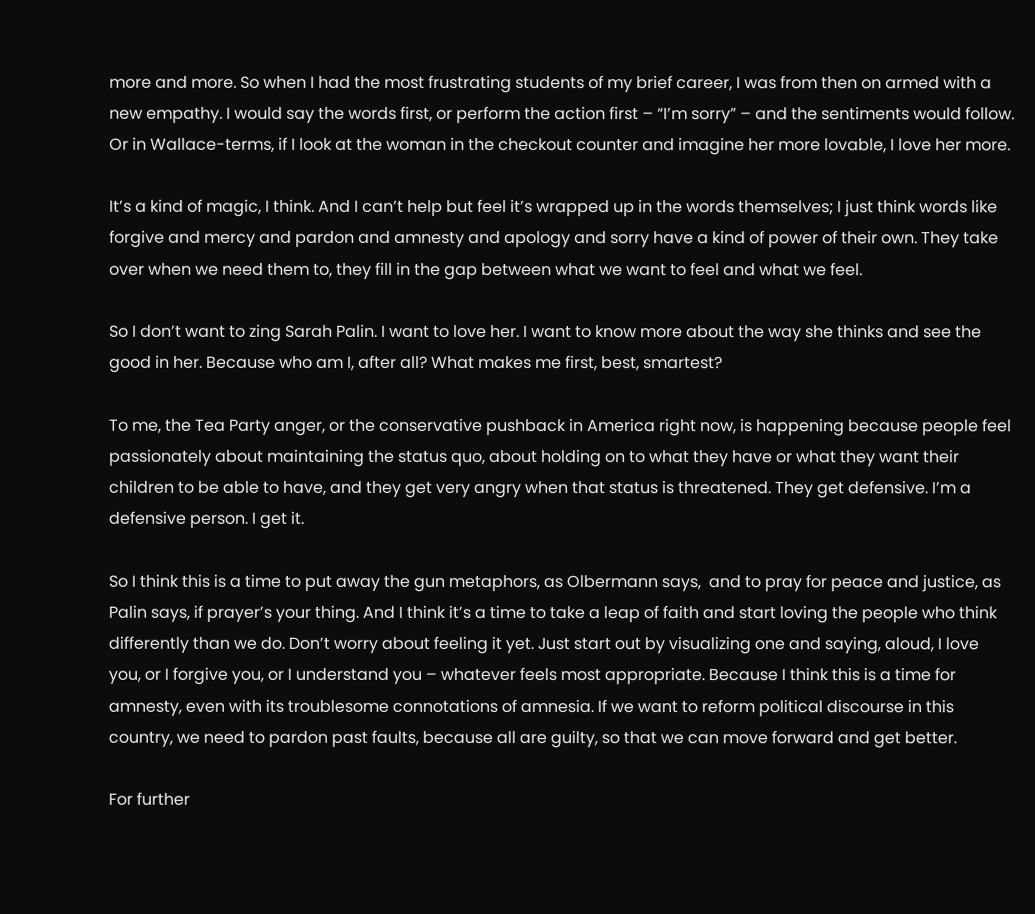more and more. So when I had the most frustrating students of my brief career, I was from then on armed with a new empathy. I would say the words first, or perform the action first – “I’m sorry” – and the sentiments would follow. Or in Wallace-terms, if I look at the woman in the checkout counter and imagine her more lovable, I love her more.

It’s a kind of magic, I think. And I can’t help but feel it’s wrapped up in the words themselves; I just think words like forgive and mercy and pardon and amnesty and apology and sorry have a kind of power of their own. They take over when we need them to, they fill in the gap between what we want to feel and what we feel.

So I don’t want to zing Sarah Palin. I want to love her. I want to know more about the way she thinks and see the good in her. Because who am I, after all? What makes me first, best, smartest?

To me, the Tea Party anger, or the conservative pushback in America right now, is happening because people feel passionately about maintaining the status quo, about holding on to what they have or what they want their children to be able to have, and they get very angry when that status is threatened. They get defensive. I’m a defensive person. I get it.

So I think this is a time to put away the gun metaphors, as Olbermann says,  and to pray for peace and justice, as Palin says, if prayer’s your thing. And I think it’s a time to take a leap of faith and start loving the people who think differently than we do. Don’t worry about feeling it yet. Just start out by visualizing one and saying, aloud, I love you, or I forgive you, or I understand you – whatever feels most appropriate. Because I think this is a time for amnesty, even with its troublesome connotations of amnesia. If we want to reform political discourse in this country, we need to pardon past faults, because all are guilty, so that we can move forward and get better.

For further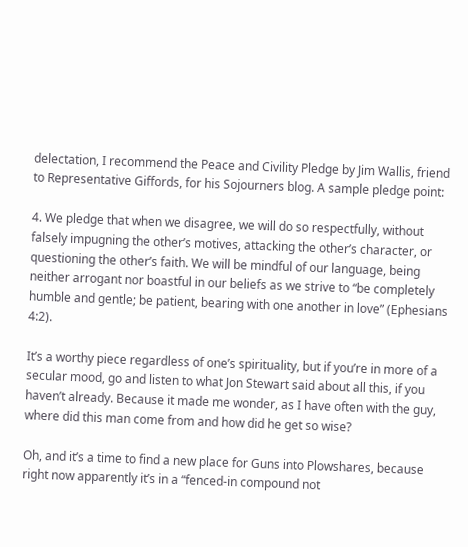delectation, I recommend the Peace and Civility Pledge by Jim Wallis, friend to Representative Giffords, for his Sojourners blog. A sample pledge point:

4. We pledge that when we disagree, we will do so respectfully, without falsely impugning the other’s motives, attacking the other’s character, or questioning the other’s faith. We will be mindful of our language, being neither arrogant nor boastful in our beliefs as we strive to “be completely humble and gentle; be patient, bearing with one another in love” (Ephesians 4:2).

It’s a worthy piece regardless of one’s spirituality, but if you’re in more of a secular mood, go and listen to what Jon Stewart said about all this, if you haven’t already. Because it made me wonder, as I have often with the guy, where did this man come from and how did he get so wise?

Oh, and it’s a time to find a new place for Guns into Plowshares, because right now apparently it’s in a “fenced-in compound not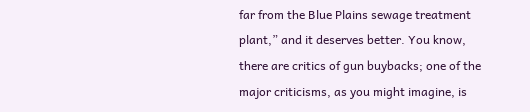far from the Blue Plains sewage treatment plant,” and it deserves better. You know, there are critics of gun buybacks; one of the major criticisms, as you might imagine, is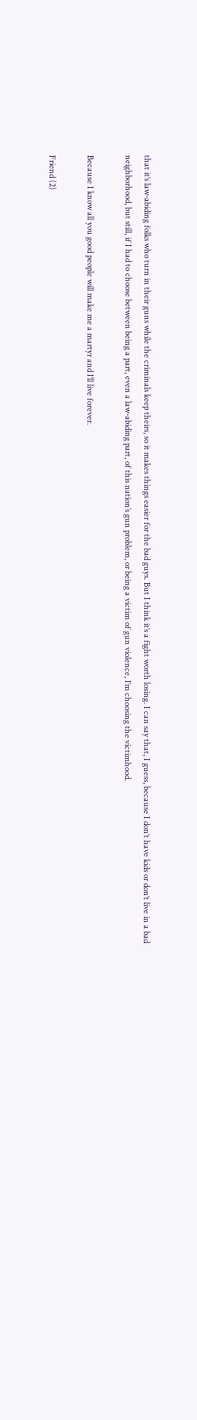that it’s law-abiding folks who turn in their guns while the criminals keep theirs, so it makes things easier for the bad guys. But I think it’s a fight worth losing. I can say that, I guess, because I don’t have kids or don’t live in a bad neighborhood, but still, if I had to choose between being a part, even a law-abiding part, of this nation’s gun problem, or being a victim of gun violence, I’m choosing the victimhood.

Because I know all you good people will make me a martyr and I’ll live forever.

Friend (2)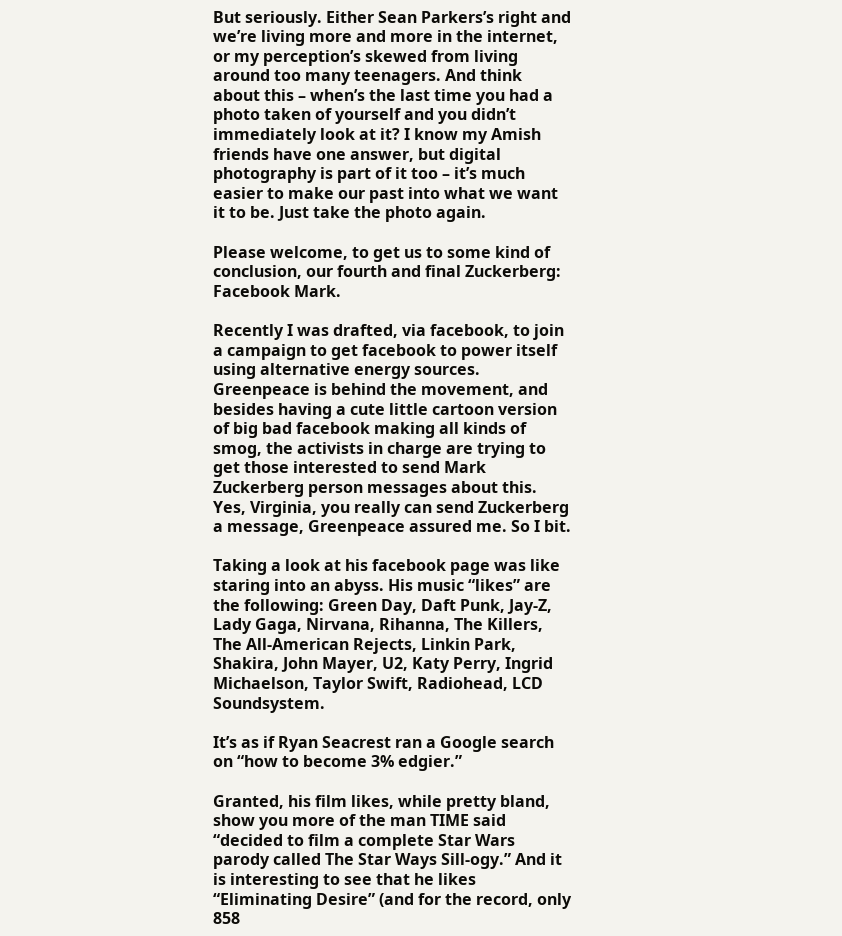But seriously. Either Sean Parkers’s right and we’re living more and more in the internet, or my perception’s skewed from living around too many teenagers. And think about this – when’s the last time you had a photo taken of yourself and you didn’t immediately look at it? I know my Amish friends have one answer, but digital photography is part of it too – it’s much easier to make our past into what we want it to be. Just take the photo again.

Please welcome, to get us to some kind of conclusion, our fourth and final Zuckerberg: Facebook Mark.

Recently I was drafted, via facebook, to join a campaign to get facebook to power itself using alternative energy sources. Greenpeace is behind the movement, and besides having a cute little cartoon version of big bad facebook making all kinds of smog, the activists in charge are trying to get those interested to send Mark Zuckerberg person messages about this. Yes, Virginia, you really can send Zuckerberg a message, Greenpeace assured me. So I bit.

Taking a look at his facebook page was like staring into an abyss. His music “likes” are the following: Green Day, Daft Punk, Jay-Z, Lady Gaga, Nirvana, Rihanna, The Killers, The All-American Rejects, Linkin Park, Shakira, John Mayer, U2, Katy Perry, Ingrid Michaelson, Taylor Swift, Radiohead, LCD Soundsystem.

It’s as if Ryan Seacrest ran a Google search on “how to become 3% edgier.”

Granted, his film likes, while pretty bland, show you more of the man TIME said “decided to film a complete Star Wars parody called The Star Ways Sill-ogy.” And it is interesting to see that he likes “Eliminating Desire” (and for the record, only 858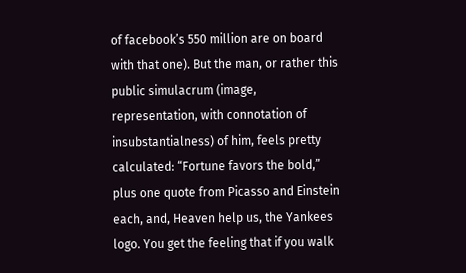of facebook’s 550 million are on board with that one). But the man, or rather this public simulacrum (image, representation, with connotation of insubstantialness) of him, feels pretty calculated: “Fortune favors the bold,” plus one quote from Picasso and Einstein each, and, Heaven help us, the Yankees logo. You get the feeling that if you walk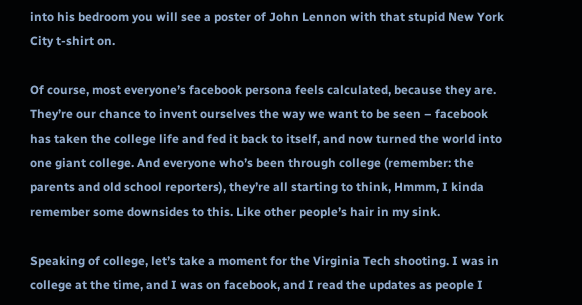into his bedroom you will see a poster of John Lennon with that stupid New York City t-shirt on.

Of course, most everyone’s facebook persona feels calculated, because they are. They’re our chance to invent ourselves the way we want to be seen – facebook has taken the college life and fed it back to itself, and now turned the world into one giant college. And everyone who’s been through college (remember: the parents and old school reporters), they’re all starting to think, Hmmm, I kinda remember some downsides to this. Like other people’s hair in my sink.

Speaking of college, let’s take a moment for the Virginia Tech shooting. I was in college at the time, and I was on facebook, and I read the updates as people I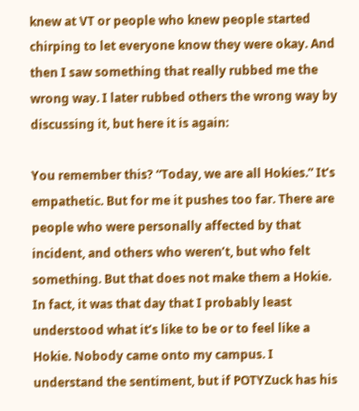knew at VT or people who knew people started chirping to let everyone know they were okay. And then I saw something that really rubbed me the wrong way. I later rubbed others the wrong way by discussing it, but here it is again:

You remember this? “Today, we are all Hokies.” It’s empathetic. But for me it pushes too far. There are people who were personally affected by that incident, and others who weren’t, but who felt something. But that does not make them a Hokie. In fact, it was that day that I probably least understood what it’s like to be or to feel like a Hokie. Nobody came onto my campus. I understand the sentiment, but if POTYZuck has his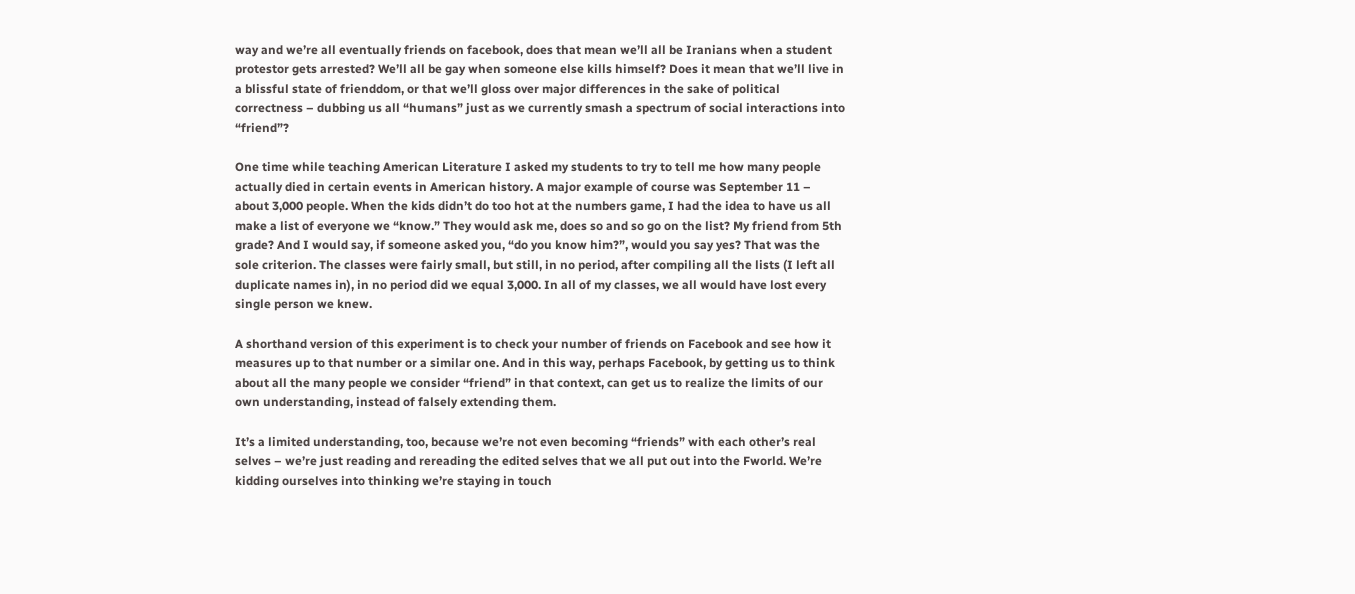way and we’re all eventually friends on facebook, does that mean we’ll all be Iranians when a student protestor gets arrested? We’ll all be gay when someone else kills himself? Does it mean that we’ll live in a blissful state of frienddom, or that we’ll gloss over major differences in the sake of political correctness – dubbing us all “humans” just as we currently smash a spectrum of social interactions into “friend”?

One time while teaching American Literature I asked my students to try to tell me how many people actually died in certain events in American history. A major example of course was September 11 – about 3,000 people. When the kids didn’t do too hot at the numbers game, I had the idea to have us all make a list of everyone we “know.” They would ask me, does so and so go on the list? My friend from 5th grade? And I would say, if someone asked you, “do you know him?”, would you say yes? That was the sole criterion. The classes were fairly small, but still, in no period, after compiling all the lists (I left all duplicate names in), in no period did we equal 3,000. In all of my classes, we all would have lost every single person we knew.

A shorthand version of this experiment is to check your number of friends on Facebook and see how it measures up to that number or a similar one. And in this way, perhaps Facebook, by getting us to think about all the many people we consider “friend” in that context, can get us to realize the limits of our own understanding, instead of falsely extending them.

It’s a limited understanding, too, because we’re not even becoming “friends” with each other’s real selves – we’re just reading and rereading the edited selves that we all put out into the Fworld. We’re kidding ourselves into thinking we’re staying in touch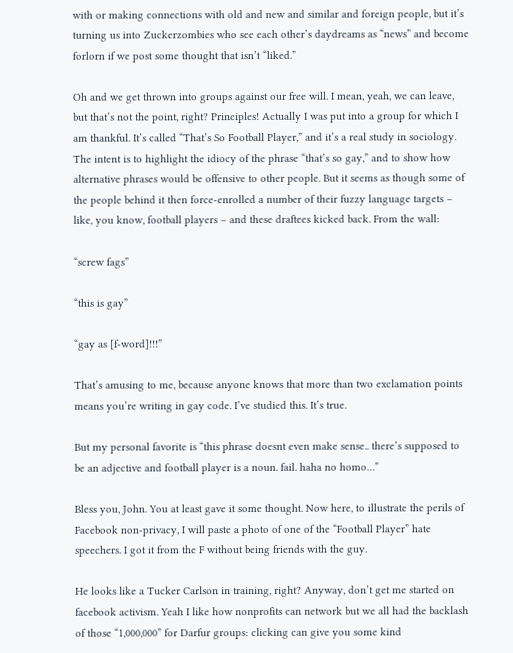with or making connections with old and new and similar and foreign people, but it’s turning us into Zuckerzombies who see each other’s daydreams as “news” and become forlorn if we post some thought that isn’t “liked.”

Oh and we get thrown into groups against our free will. I mean, yeah, we can leave, but that’s not the point, right? Principles! Actually I was put into a group for which I am thankful. It’s called “That’s So Football Player,” and it’s a real study in sociology. The intent is to highlight the idiocy of the phrase “that’s so gay,” and to show how alternative phrases would be offensive to other people. But it seems as though some of the people behind it then force-enrolled a number of their fuzzy language targets – like, you know, football players – and these draftees kicked back. From the wall:

“screw fags”

“this is gay”

“gay as [f-word]!!!”

That’s amusing to me, because anyone knows that more than two exclamation points means you’re writing in gay code. I’ve studied this. It’s true.

But my personal favorite is “this phrase doesnt even make sense.. there’s supposed to be an adjective and football player is a noun. fail. haha no homo…”

Bless you, John. You at least gave it some thought. Now here, to illustrate the perils of Facebook non-privacy, I will paste a photo of one of the “Football Player” hate speechers. I got it from the F without being friends with the guy.

He looks like a Tucker Carlson in training, right? Anyway, don’t get me started on facebook activism. Yeah I like how nonprofits can network but we all had the backlash of those “1,000,000” for Darfur groups: clicking can give you some kind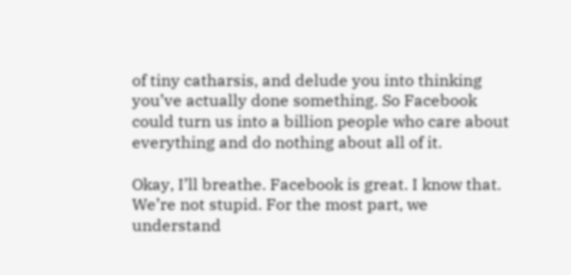of tiny catharsis, and delude you into thinking you’ve actually done something. So Facebook could turn us into a billion people who care about everything and do nothing about all of it.

Okay, I’ll breathe. Facebook is great. I know that. We’re not stupid. For the most part, we understand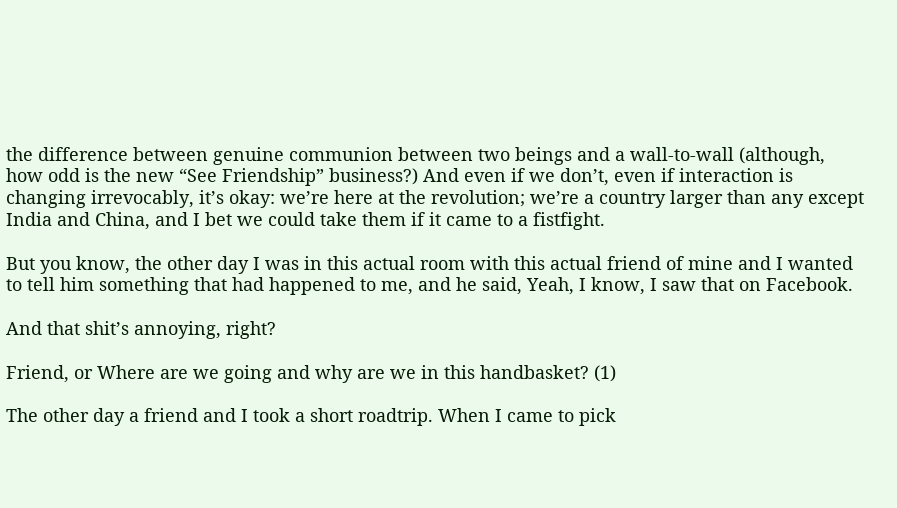the difference between genuine communion between two beings and a wall-to-wall (although, how odd is the new “See Friendship” business?) And even if we don’t, even if interaction is changing irrevocably, it’s okay: we’re here at the revolution; we’re a country larger than any except India and China, and I bet we could take them if it came to a fistfight.

But you know, the other day I was in this actual room with this actual friend of mine and I wanted to tell him something that had happened to me, and he said, Yeah, I know, I saw that on Facebook.

And that shit’s annoying, right?

Friend, or Where are we going and why are we in this handbasket? (1)

The other day a friend and I took a short roadtrip. When I came to pick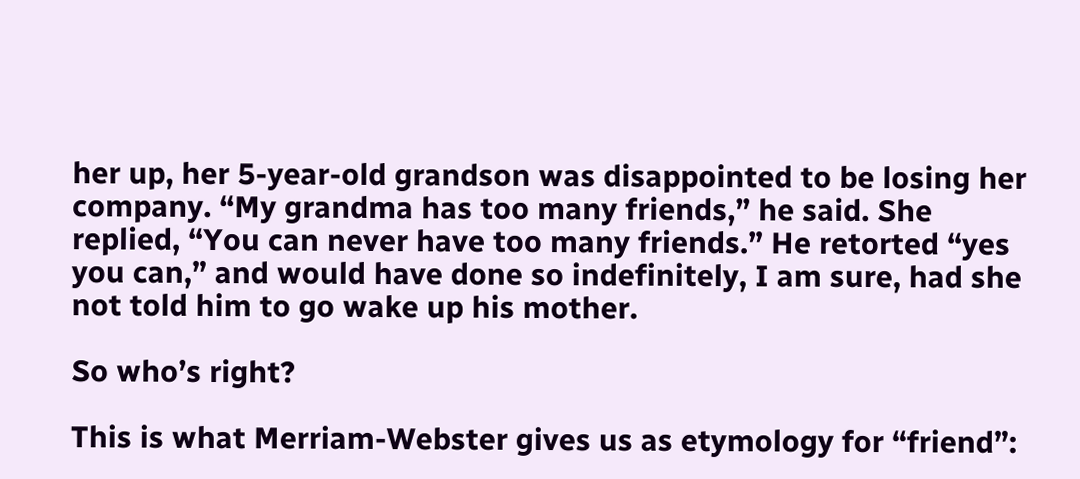her up, her 5-year-old grandson was disappointed to be losing her company. “My grandma has too many friends,” he said. She replied, “You can never have too many friends.” He retorted “yes you can,” and would have done so indefinitely, I am sure, had she not told him to go wake up his mother.

So who’s right?

This is what Merriam-Webster gives us as etymology for “friend”: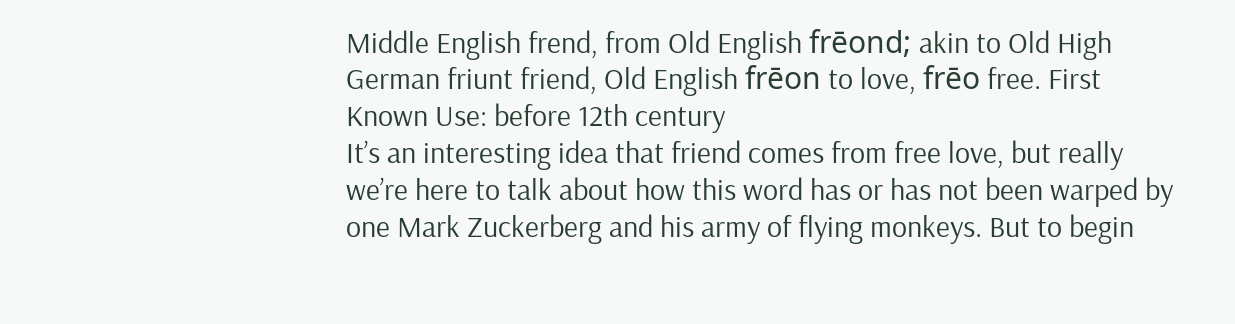Middle English frend, from Old English frēond; akin to Old High German friunt friend, Old English frēon to love, frēo free. First Known Use: before 12th century
It’s an interesting idea that friend comes from free love, but really we’re here to talk about how this word has or has not been warped by one Mark Zuckerberg and his army of flying monkeys. But to begin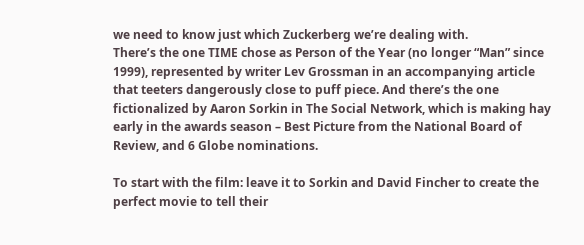we need to know just which Zuckerberg we’re dealing with.
There’s the one TIME chose as Person of the Year (no longer “Man” since 1999), represented by writer Lev Grossman in an accompanying article that teeters dangerously close to puff piece. And there’s the one fictionalized by Aaron Sorkin in The Social Network, which is making hay early in the awards season – Best Picture from the National Board of Review, and 6 Globe nominations.

To start with the film: leave it to Sorkin and David Fincher to create the perfect movie to tell their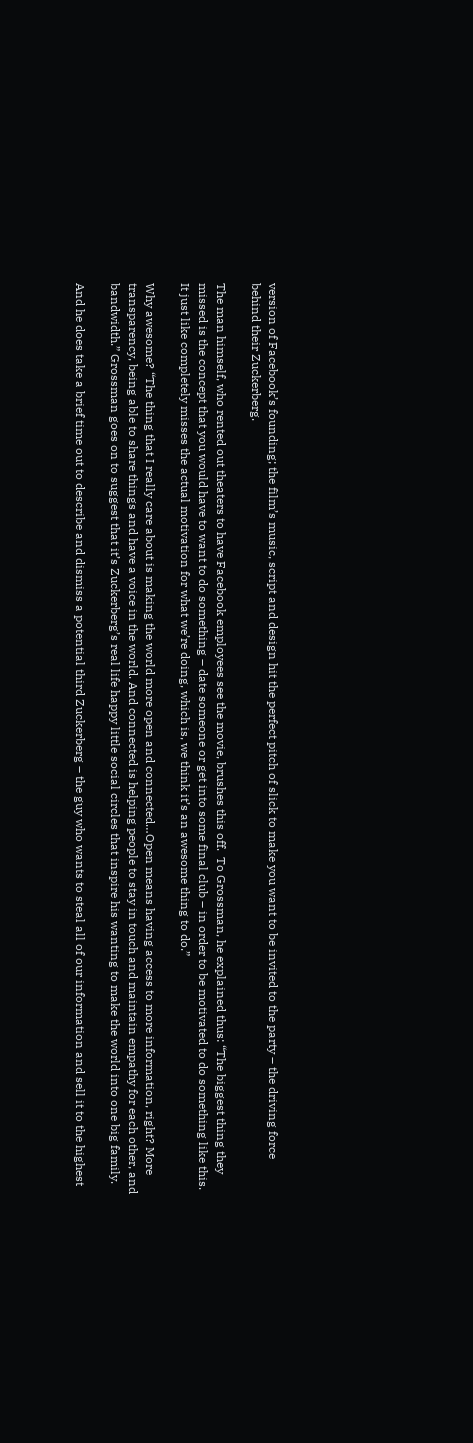version of Facebook’s founding; the film’s music, script and design hit the perfect pitch of slick to make you want to be invited to the party – the driving force behind their Zuckerberg.

The man himself, who rented out theaters to have Facebook employees see the movie, brushes this off.  To Grossman, he explained thus: “The biggest thing they missed is the concept that you would have to want to do something – date someone or get into some final club – in order to be motivated to do something like this. It just like completely misses the actual motivation for what we’re doing, which is, we think it’s an awesome thing to do.”

Why awesome? “The thing that I really care about is making the world more open and connected…Open means having access to more information, right? More transparency, being able to share things and have a voice in the world. And connected is helping people to stay in touch and maintain empathy for each other, and bandwidth.” Grossman goes on to suggest that it’s Zuckerberg’s real life happy little social circles that inspire his wanting to make the world into one big family.

And he does take a brief time out to describe and dismiss a potential third Zuckerberg – the guy who wants to steal all of our information and sell it to the highest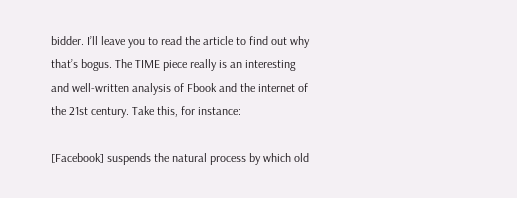bidder. I’ll leave you to read the article to find out why that’s bogus. The TIME piece really is an interesting and well-written analysis of Fbook and the internet of the 21st century. Take this, for instance:

[Facebook] suspends the natural process by which old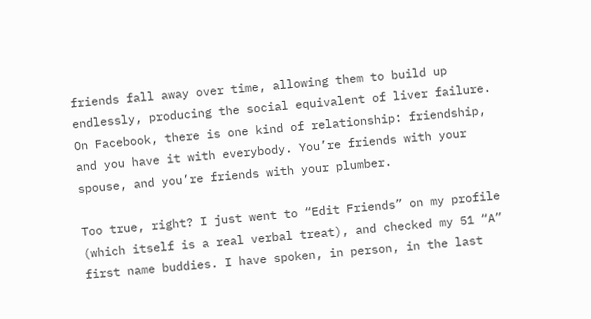friends fall away over time, allowing them to build up endlessly, producing the social equivalent of liver failure. On Facebook, there is one kind of relationship: friendship, and you have it with everybody. You’re friends with your spouse, and you’re friends with your plumber.

Too true, right? I just went to “Edit Friends” on my profile (which itself is a real verbal treat), and checked my 51 “A” first name buddies. I have spoken, in person, in the last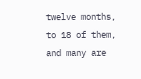twelve months, to 18 of them, and many are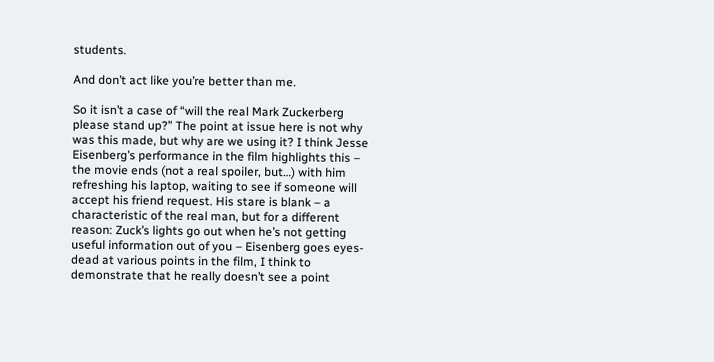students.

And don’t act like you’re better than me.

So it isn’t a case of “will the real Mark Zuckerberg please stand up?” The point at issue here is not why was this made, but why are we using it? I think Jesse Eisenberg’s performance in the film highlights this – the movie ends (not a real spoiler, but…) with him refreshing his laptop, waiting to see if someone will accept his friend request. His stare is blank – a characteristic of the real man, but for a different reason: Zuck’s lights go out when he’s not getting useful information out of you – Eisenberg goes eyes-dead at various points in the film, I think to demonstrate that he really doesn’t see a point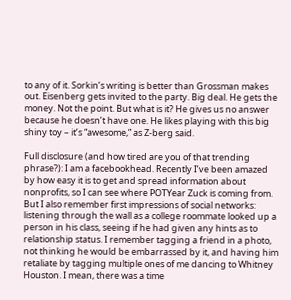to any of it. Sorkin’s writing is better than Grossman makes out. Eisenberg gets invited to the party. Big deal. He gets the money. Not the point. But what is it? He gives us no answer because he doesn’t have one. He likes playing with this big shiny toy – it’s “awesome,” as Z-berg said.

Full disclosure (and how tired are you of that trending phrase?): I am a facebookhead. Recently I’ve been amazed by how easy it is to get and spread information about nonprofits, so I can see where POTYear Zuck is coming from. But I also remember first impressions of social networks: listening through the wall as a college roommate looked up a person in his class, seeing if he had given any hints as to relationship status. I remember tagging a friend in a photo, not thinking he would be embarrassed by it, and having him retaliate by tagging multiple ones of me dancing to Whitney Houston. I mean, there was a time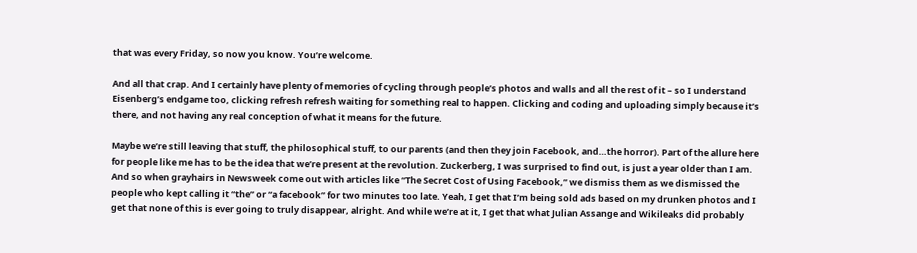that was every Friday, so now you know. You’re welcome.

And all that crap. And I certainly have plenty of memories of cycling through people’s photos and walls and all the rest of it – so I understand Eisenberg’s endgame too, clicking refresh refresh waiting for something real to happen. Clicking and coding and uploading simply because it’s there, and not having any real conception of what it means for the future.

Maybe we’re still leaving that stuff, the philosophical stuff, to our parents (and then they join Facebook, and…the horror). Part of the allure here for people like me has to be the idea that we’re present at the revolution. Zuckerberg, I was surprised to find out, is just a year older than I am. And so when grayhairs in Newsweek come out with articles like “The Secret Cost of Using Facebook,” we dismiss them as we dismissed the people who kept calling it “the” or “a facebook” for two minutes too late. Yeah, I get that I’m being sold ads based on my drunken photos and I get that none of this is ever going to truly disappear, alright. And while we’re at it, I get that what Julian Assange and Wikileaks did probably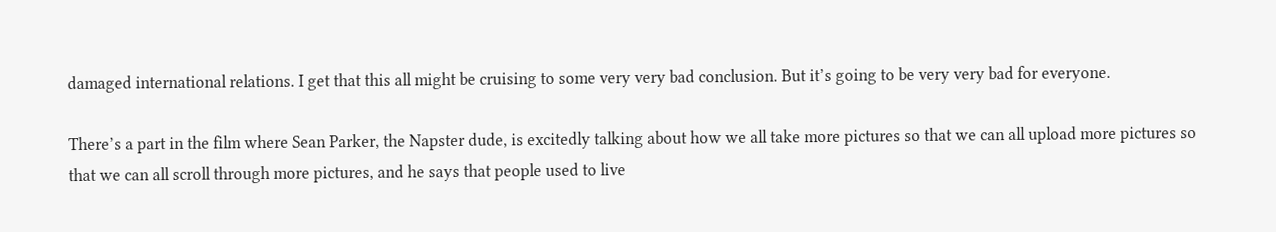damaged international relations. I get that this all might be cruising to some very very bad conclusion. But it’s going to be very very bad for everyone.

There’s a part in the film where Sean Parker, the Napster dude, is excitedly talking about how we all take more pictures so that we can all upload more pictures so that we can all scroll through more pictures, and he says that people used to live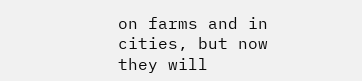on farms and in cities, but now they will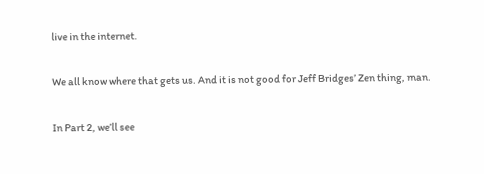live in the internet.

We all know where that gets us. And it is not good for Jeff Bridges’ Zen thing, man.

In Part 2, we’ll see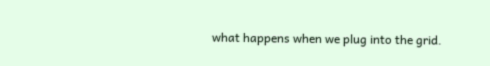what happens when we plug into the grid.